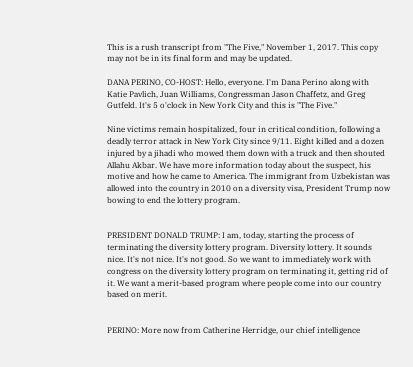This is a rush transcript from "The Five," November 1, 2017. This copy may not be in its final form and may be updated.

DANA PERINO, CO-HOST: Hello, everyone. I'm Dana Perino along with Katie Pavlich, Juan Williams, Congressman Jason Chaffetz, and Greg Gutfeld. It's 5 o'clock in New York City and this is "The Five."

Nine victims remain hospitalized, four in critical condition, following a deadly terror attack in New York City since 9/11. Eight killed and a dozen injured by a jihadi who mowed them down with a truck and then shouted Allahu Akbar. We have more information today about the suspect, his motive and how he came to America. The immigrant from Uzbekistan was allowed into the country in 2010 on a diversity visa, President Trump now bowing to end the lottery program.


PRESIDENT DONALD TRUMP: I am, today, starting the process of terminating the diversity lottery program. Diversity lottery. It sounds nice. It's not nice. It's not good. So we want to immediately work with congress on the diversity lottery program on terminating it, getting rid of it. We want a merit-based program where people come into our country based on merit.


PERINO: More now from Catherine Herridge, our chief intelligence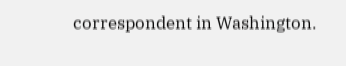correspondent in Washington.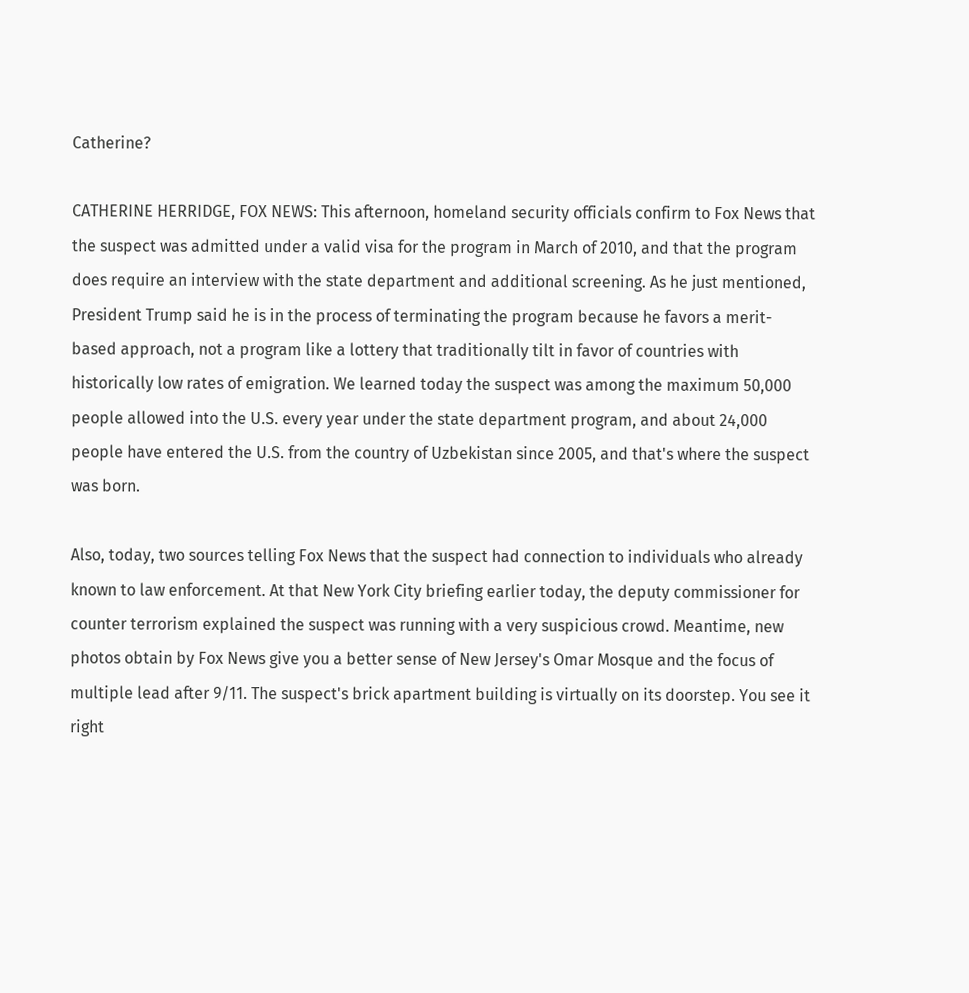Catherine?

CATHERINE HERRIDGE, FOX NEWS: This afternoon, homeland security officials confirm to Fox News that the suspect was admitted under a valid visa for the program in March of 2010, and that the program does require an interview with the state department and additional screening. As he just mentioned, President Trump said he is in the process of terminating the program because he favors a merit-based approach, not a program like a lottery that traditionally tilt in favor of countries with historically low rates of emigration. We learned today the suspect was among the maximum 50,000 people allowed into the U.S. every year under the state department program, and about 24,000 people have entered the U.S. from the country of Uzbekistan since 2005, and that's where the suspect was born.

Also, today, two sources telling Fox News that the suspect had connection to individuals who already known to law enforcement. At that New York City briefing earlier today, the deputy commissioner for counter terrorism explained the suspect was running with a very suspicious crowd. Meantime, new photos obtain by Fox News give you a better sense of New Jersey's Omar Mosque and the focus of multiple lead after 9/11. The suspect's brick apartment building is virtually on its doorstep. You see it right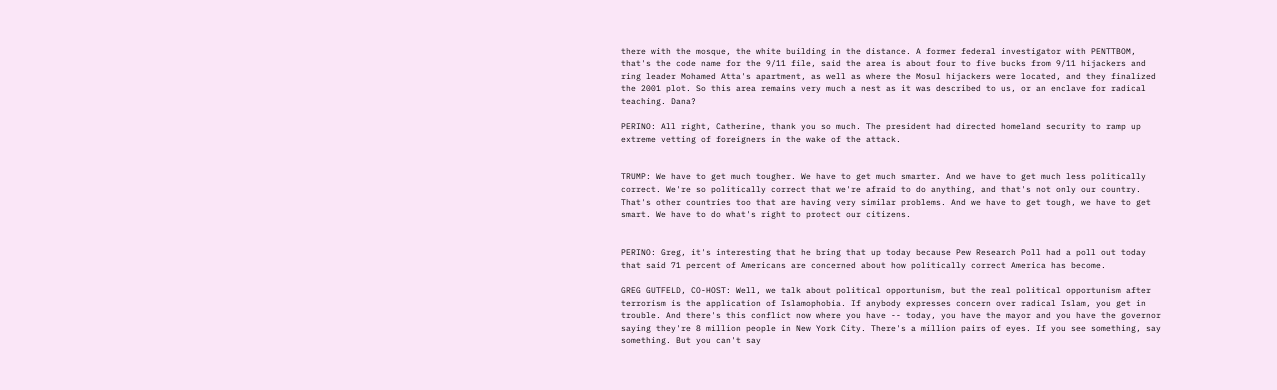there with the mosque, the white building in the distance. A former federal investigator with PENTTBOM, that's the code name for the 9/11 file, said the area is about four to five bucks from 9/11 hijackers and ring leader Mohamed Atta's apartment, as well as where the Mosul hijackers were located, and they finalized the 2001 plot. So this area remains very much a nest as it was described to us, or an enclave for radical teaching. Dana?

PERINO: All right, Catherine, thank you so much. The president had directed homeland security to ramp up extreme vetting of foreigners in the wake of the attack.


TRUMP: We have to get much tougher. We have to get much smarter. And we have to get much less politically correct. We're so politically correct that we're afraid to do anything, and that's not only our country. That's other countries too that are having very similar problems. And we have to get tough, we have to get smart. We have to do what's right to protect our citizens.


PERINO: Greg, it's interesting that he bring that up today because Pew Research Poll had a poll out today that said 71 percent of Americans are concerned about how politically correct America has become.

GREG GUTFELD, CO-HOST: Well, we talk about political opportunism, but the real political opportunism after terrorism is the application of Islamophobia. If anybody expresses concern over radical Islam, you get in trouble. And there's this conflict now where you have -- today, you have the mayor and you have the governor saying they're 8 million people in New York City. There's a million pairs of eyes. If you see something, say something. But you can't say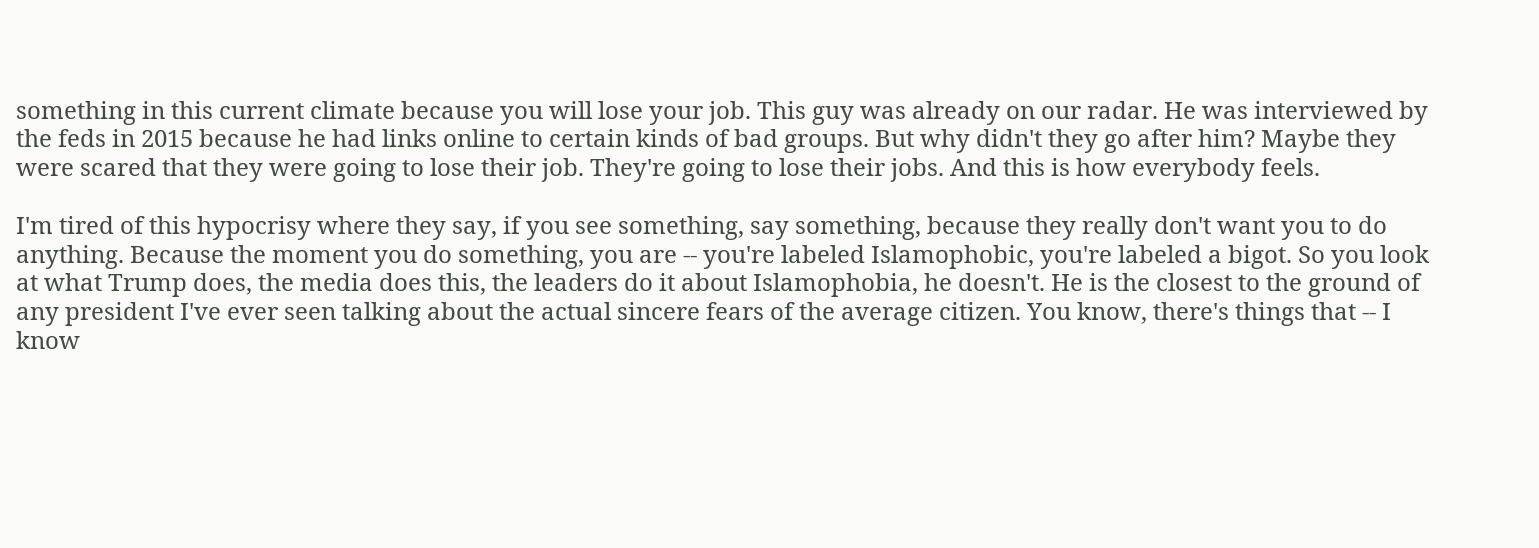something in this current climate because you will lose your job. This guy was already on our radar. He was interviewed by the feds in 2015 because he had links online to certain kinds of bad groups. But why didn't they go after him? Maybe they were scared that they were going to lose their job. They're going to lose their jobs. And this is how everybody feels.

I'm tired of this hypocrisy where they say, if you see something, say something, because they really don't want you to do anything. Because the moment you do something, you are -- you're labeled Islamophobic, you're labeled a bigot. So you look at what Trump does, the media does this, the leaders do it about Islamophobia, he doesn't. He is the closest to the ground of any president I've ever seen talking about the actual sincere fears of the average citizen. You know, there's things that -- I know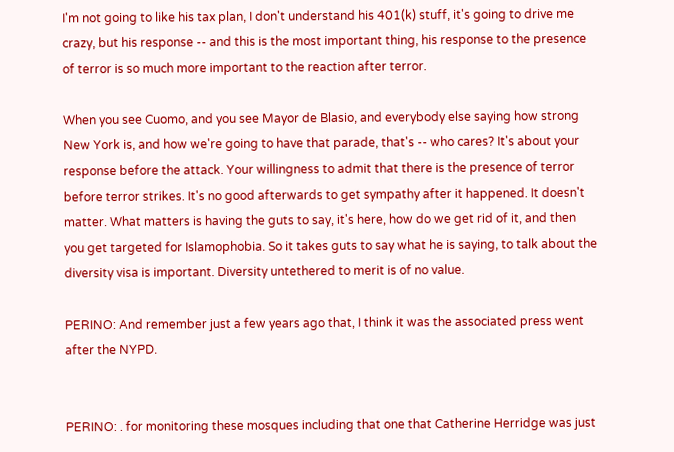I'm not going to like his tax plan, I don't understand his 401(k) stuff, it's going to drive me crazy, but his response -- and this is the most important thing, his response to the presence of terror is so much more important to the reaction after terror.

When you see Cuomo, and you see Mayor de Blasio, and everybody else saying how strong New York is, and how we're going to have that parade, that's -- who cares? It's about your response before the attack. Your willingness to admit that there is the presence of terror before terror strikes. It's no good afterwards to get sympathy after it happened. It doesn't matter. What matters is having the guts to say, it's here, how do we get rid of it, and then you get targeted for Islamophobia. So it takes guts to say what he is saying, to talk about the diversity visa is important. Diversity untethered to merit is of no value.

PERINO: And remember just a few years ago that, I think it was the associated press went after the NYPD.


PERINO: . for monitoring these mosques including that one that Catherine Herridge was just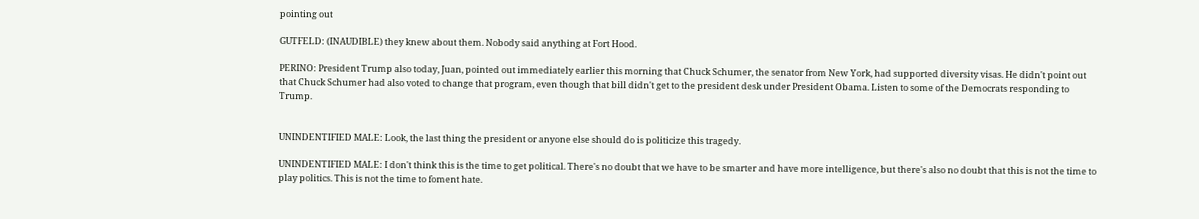pointing out

GUTFELD: (INAUDIBLE) they knew about them. Nobody said anything at Fort Hood.

PERINO: President Trump also today, Juan, pointed out immediately earlier this morning that Chuck Schumer, the senator from New York, had supported diversity visas. He didn't point out that Chuck Schumer had also voted to change that program, even though that bill didn't get to the president desk under President Obama. Listen to some of the Democrats responding to Trump.


UNINDENTIFIED MALE: Look, the last thing the president or anyone else should do is politicize this tragedy.

UNINDENTIFIED MALE: I don't think this is the time to get political. There's no doubt that we have to be smarter and have more intelligence, but there's also no doubt that this is not the time to play politics. This is not the time to foment hate.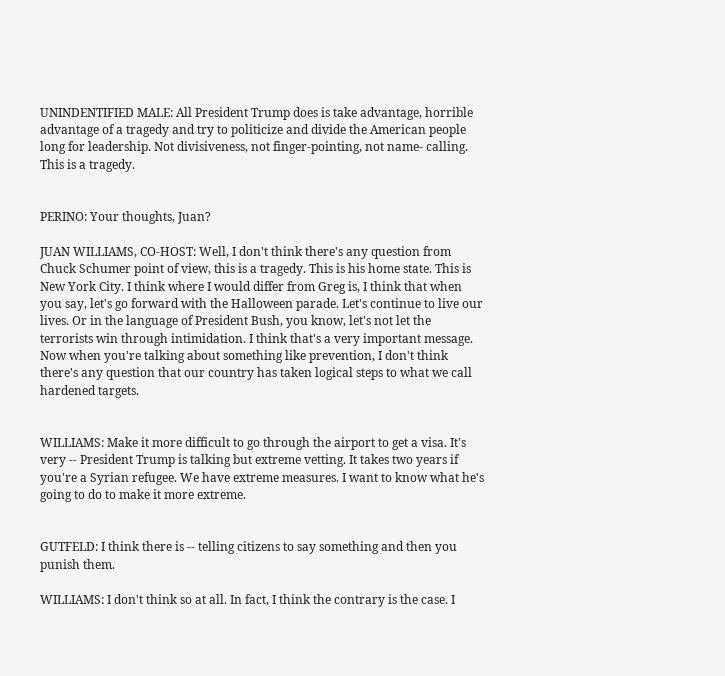UNINDENTIFIED MALE: All President Trump does is take advantage, horrible advantage of a tragedy and try to politicize and divide the American people long for leadership. Not divisiveness, not finger-pointing, not name- calling. This is a tragedy.


PERINO: Your thoughts, Juan?

JUAN WILLIAMS, CO-HOST: Well, I don't think there's any question from Chuck Schumer point of view, this is a tragedy. This is his home state. This is New York City. I think where I would differ from Greg is, I think that when you say, let's go forward with the Halloween parade. Let's continue to live our lives. Or in the language of President Bush, you know, let's not let the terrorists win through intimidation. I think that's a very important message. Now when you're talking about something like prevention, I don't think there's any question that our country has taken logical steps to what we call hardened targets.


WILLIAMS: Make it more difficult to go through the airport to get a visa. It's very -- President Trump is talking but extreme vetting. It takes two years if you're a Syrian refugee. We have extreme measures. I want to know what he's going to do to make it more extreme.


GUTFELD: I think there is -- telling citizens to say something and then you punish them.

WILLIAMS: I don't think so at all. In fact, I think the contrary is the case. I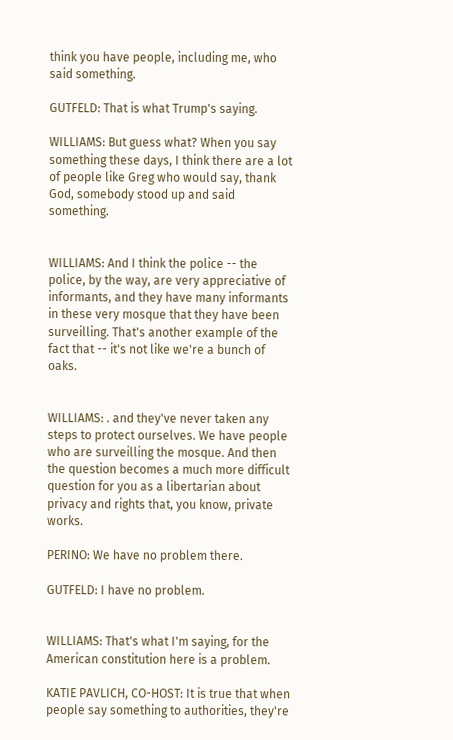think you have people, including me, who said something.

GUTFELD: That is what Trump's saying.

WILLIAMS: But guess what? When you say something these days, I think there are a lot of people like Greg who would say, thank God, somebody stood up and said something.


WILLIAMS: And I think the police -- the police, by the way, are very appreciative of informants, and they have many informants in these very mosque that they have been surveilling. That's another example of the fact that -- it's not like we're a bunch of oaks.


WILLIAMS: . and they've never taken any steps to protect ourselves. We have people who are surveilling the mosque. And then the question becomes a much more difficult question for you as a libertarian about privacy and rights that, you know, private works.

PERINO: We have no problem there.

GUTFELD: I have no problem.


WILLIAMS: That's what I'm saying, for the American constitution here is a problem.

KATIE PAVLICH, CO-HOST: It is true that when people say something to authorities, they're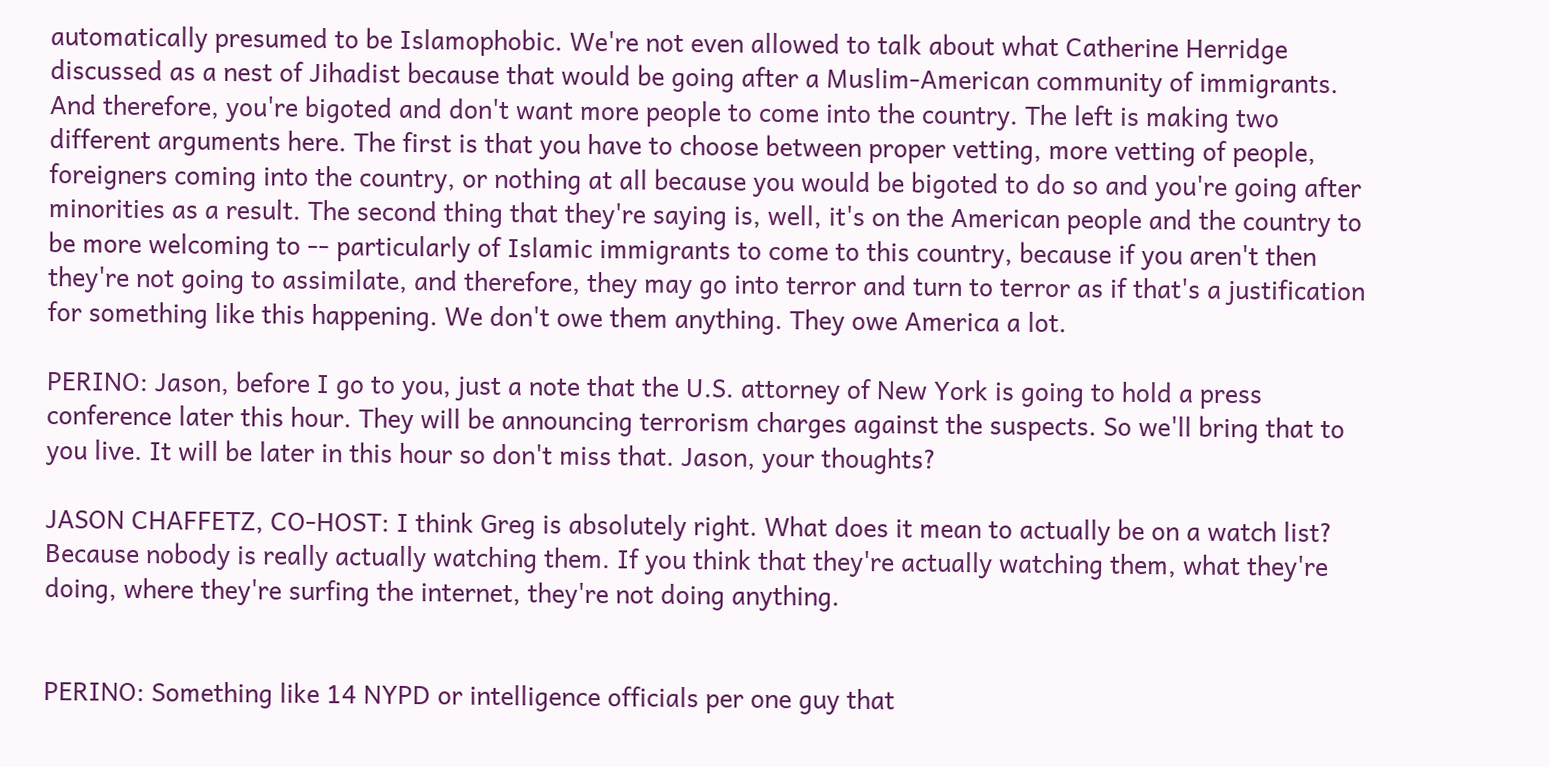automatically presumed to be Islamophobic. We're not even allowed to talk about what Catherine Herridge discussed as a nest of Jihadist because that would be going after a Muslim-American community of immigrants. And therefore, you're bigoted and don't want more people to come into the country. The left is making two different arguments here. The first is that you have to choose between proper vetting, more vetting of people, foreigners coming into the country, or nothing at all because you would be bigoted to do so and you're going after minorities as a result. The second thing that they're saying is, well, it's on the American people and the country to be more welcoming to -- particularly of Islamic immigrants to come to this country, because if you aren't then they're not going to assimilate, and therefore, they may go into terror and turn to terror as if that's a justification for something like this happening. We don't owe them anything. They owe America a lot.

PERINO: Jason, before I go to you, just a note that the U.S. attorney of New York is going to hold a press conference later this hour. They will be announcing terrorism charges against the suspects. So we'll bring that to you live. It will be later in this hour so don't miss that. Jason, your thoughts?

JASON CHAFFETZ, CO-HOST: I think Greg is absolutely right. What does it mean to actually be on a watch list? Because nobody is really actually watching them. If you think that they're actually watching them, what they're doing, where they're surfing the internet, they're not doing anything.


PERINO: Something like 14 NYPD or intelligence officials per one guy that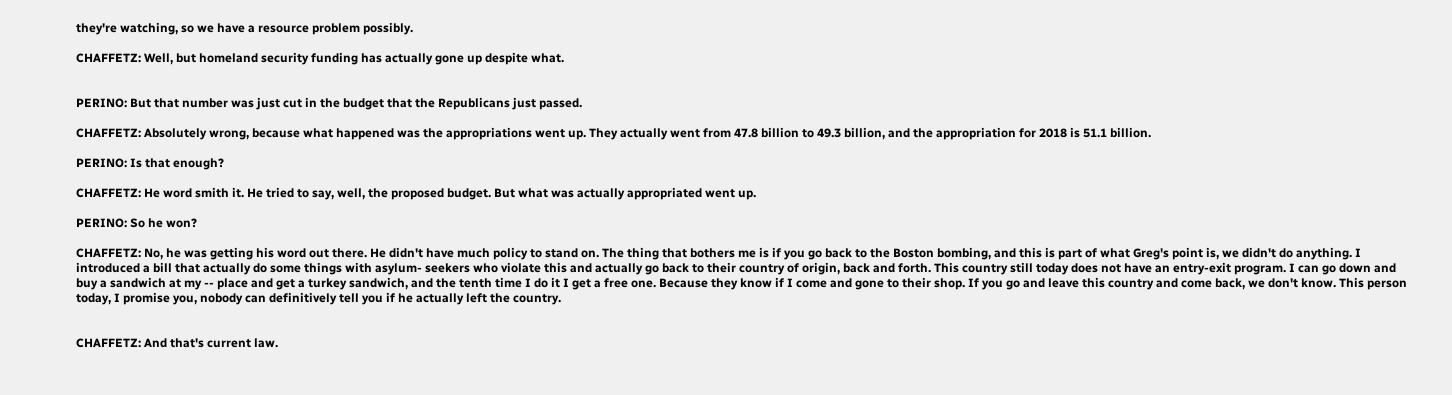they're watching, so we have a resource problem possibly.

CHAFFETZ: Well, but homeland security funding has actually gone up despite what.


PERINO: But that number was just cut in the budget that the Republicans just passed.

CHAFFETZ: Absolutely wrong, because what happened was the appropriations went up. They actually went from 47.8 billion to 49.3 billion, and the appropriation for 2018 is 51.1 billion.

PERINO: Is that enough?

CHAFFETZ: He word smith it. He tried to say, well, the proposed budget. But what was actually appropriated went up.

PERINO: So he won?

CHAFFETZ: No, he was getting his word out there. He didn't have much policy to stand on. The thing that bothers me is if you go back to the Boston bombing, and this is part of what Greg's point is, we didn't do anything. I introduced a bill that actually do some things with asylum- seekers who violate this and actually go back to their country of origin, back and forth. This country still today does not have an entry-exit program. I can go down and buy a sandwich at my -- place and get a turkey sandwich, and the tenth time I do it I get a free one. Because they know if I come and gone to their shop. If you go and leave this country and come back, we don't know. This person today, I promise you, nobody can definitively tell you if he actually left the country.


CHAFFETZ: And that's current law.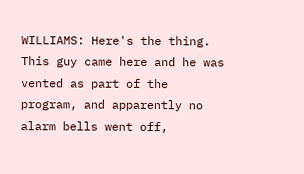WILLIAMS: Here's the thing. This guy came here and he was vented as part of the program, and apparently no alarm bells went off,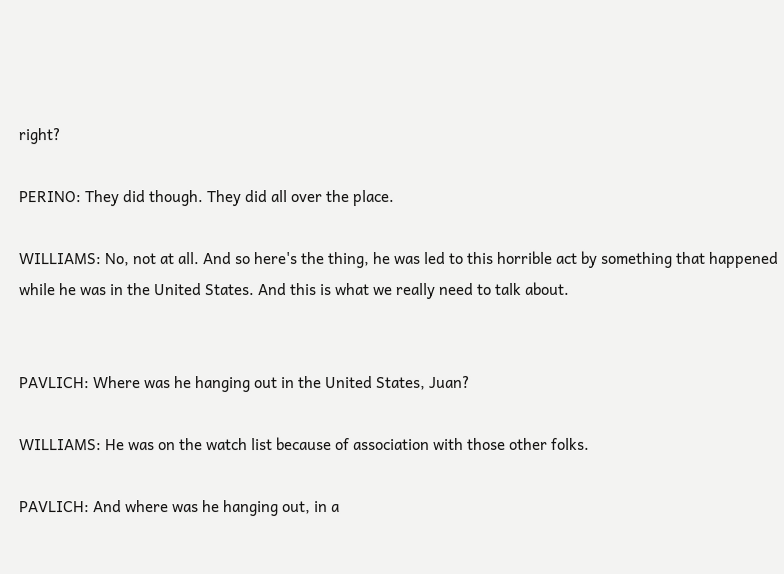right?

PERINO: They did though. They did all over the place.

WILLIAMS: No, not at all. And so here's the thing, he was led to this horrible act by something that happened while he was in the United States. And this is what we really need to talk about.


PAVLICH: Where was he hanging out in the United States, Juan?

WILLIAMS: He was on the watch list because of association with those other folks.

PAVLICH: And where was he hanging out, in a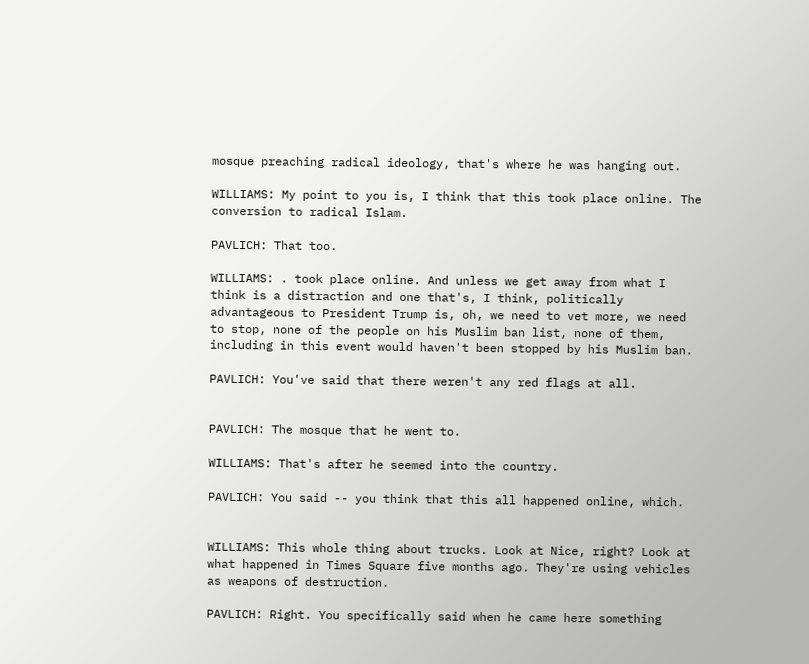mosque preaching radical ideology, that's where he was hanging out.

WILLIAMS: My point to you is, I think that this took place online. The conversion to radical Islam.

PAVLICH: That too.

WILLIAMS: . took place online. And unless we get away from what I think is a distraction and one that's, I think, politically advantageous to President Trump is, oh, we need to vet more, we need to stop, none of the people on his Muslim ban list, none of them, including in this event would haven't been stopped by his Muslim ban.

PAVLICH: You've said that there weren't any red flags at all.


PAVLICH: The mosque that he went to.

WILLIAMS: That's after he seemed into the country.

PAVLICH: You said -- you think that this all happened online, which.


WILLIAMS: This whole thing about trucks. Look at Nice, right? Look at what happened in Times Square five months ago. They're using vehicles as weapons of destruction.

PAVLICH: Right. You specifically said when he came here something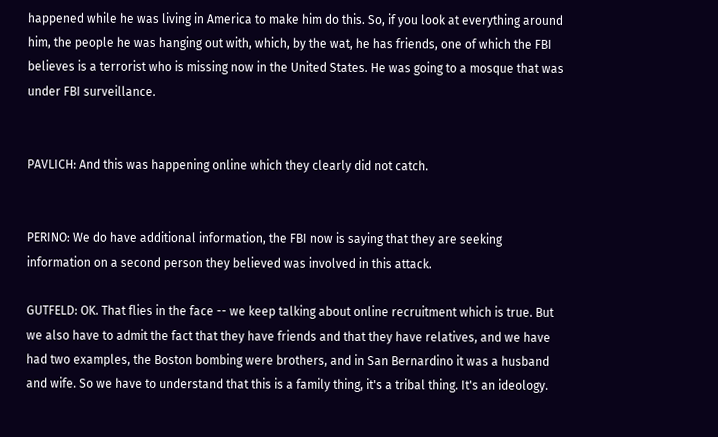happened while he was living in America to make him do this. So, if you look at everything around him, the people he was hanging out with, which, by the wat, he has friends, one of which the FBI believes is a terrorist who is missing now in the United States. He was going to a mosque that was under FBI surveillance.


PAVLICH: And this was happening online which they clearly did not catch.


PERINO: We do have additional information, the FBI now is saying that they are seeking information on a second person they believed was involved in this attack.

GUTFELD: OK. That flies in the face -- we keep talking about online recruitment which is true. But we also have to admit the fact that they have friends and that they have relatives, and we have had two examples, the Boston bombing were brothers, and in San Bernardino it was a husband and wife. So we have to understand that this is a family thing, it's a tribal thing. It's an ideology.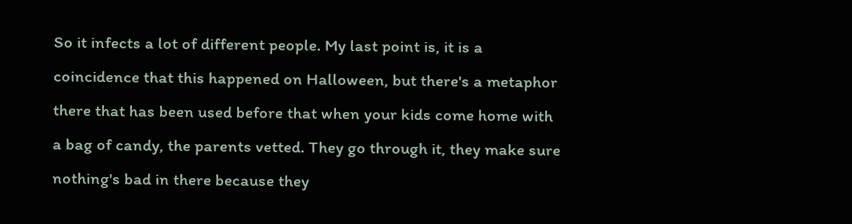So it infects a lot of different people. My last point is, it is a coincidence that this happened on Halloween, but there's a metaphor there that has been used before that when your kids come home with a bag of candy, the parents vetted. They go through it, they make sure nothing's bad in there because they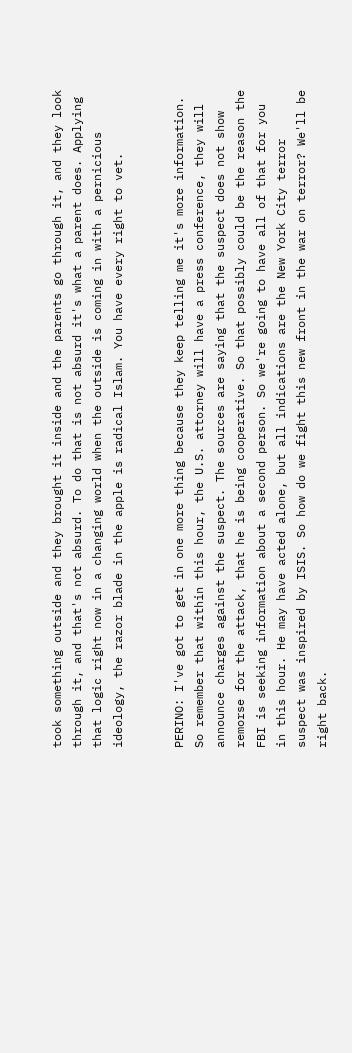took something outside and they brought it inside and the parents go through it, and they look through it, and that's not absurd. To do that is not absurd it's what a parent does. Applying that logic right now in a changing world when the outside is coming in with a pernicious ideology, the razor blade in the apple is radical Islam. You have every right to vet.


PERINO: I've got to get in one more thing because they keep telling me it's more information. So remember that within this hour, the U.S. attorney will have a press conference, they will announce charges against the suspect. The sources are saying that the suspect does not show remorse for the attack, that he is being cooperative. So that possibly could be the reason the FBI is seeking information about a second person. So we're going to have all of that for you in this hour. He may have acted alone, but all indications are the New York City terror suspect was inspired by ISIS. So how do we fight this new front in the war on terror? We'll be right back.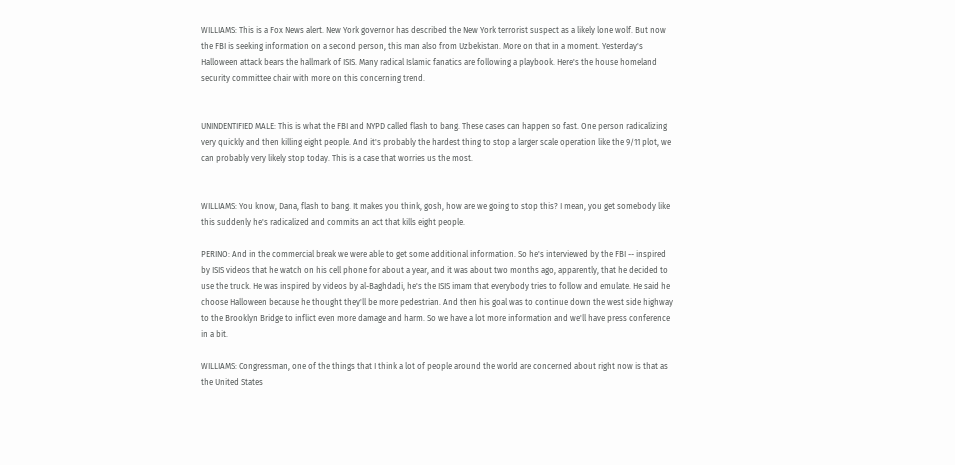WILLIAMS: This is a Fox News alert. New York governor has described the New York terrorist suspect as a likely lone wolf. But now the FBI is seeking information on a second person, this man also from Uzbekistan. More on that in a moment. Yesterday's Halloween attack bears the hallmark of ISIS. Many radical Islamic fanatics are following a playbook. Here's the house homeland security committee chair with more on this concerning trend.


UNINDENTIFIED MALE: This is what the FBI and NYPD called flash to bang. These cases can happen so fast. One person radicalizing very quickly and then killing eight people. And it's probably the hardest thing to stop a larger scale operation like the 9/11 plot, we can probably very likely stop today. This is a case that worries us the most.


WILLIAMS: You know, Dana, flash to bang. It makes you think, gosh, how are we going to stop this? I mean, you get somebody like this suddenly he's radicalized and commits an act that kills eight people.

PERINO: And in the commercial break we were able to get some additional information. So he's interviewed by the FBI -- inspired by ISIS videos that he watch on his cell phone for about a year, and it was about two months ago, apparently, that he decided to use the truck. He was inspired by videos by al-Baghdadi, he's the ISIS imam that everybody tries to follow and emulate. He said he choose Halloween because he thought they'll be more pedestrian. And then his goal was to continue down the west side highway to the Brooklyn Bridge to inflict even more damage and harm. So we have a lot more information and we'll have press conference in a bit.

WILLIAMS: Congressman, one of the things that I think a lot of people around the world are concerned about right now is that as the United States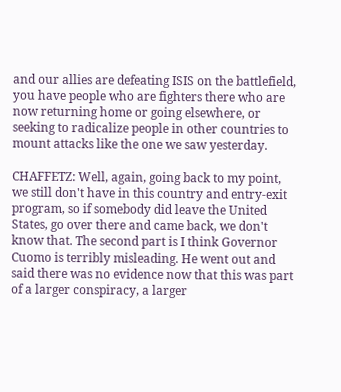and our allies are defeating ISIS on the battlefield, you have people who are fighters there who are now returning home or going elsewhere, or seeking to radicalize people in other countries to mount attacks like the one we saw yesterday.

CHAFFETZ: Well, again, going back to my point, we still don't have in this country and entry-exit program, so if somebody did leave the United States, go over there and came back, we don't know that. The second part is I think Governor Cuomo is terribly misleading. He went out and said there was no evidence now that this was part of a larger conspiracy, a larger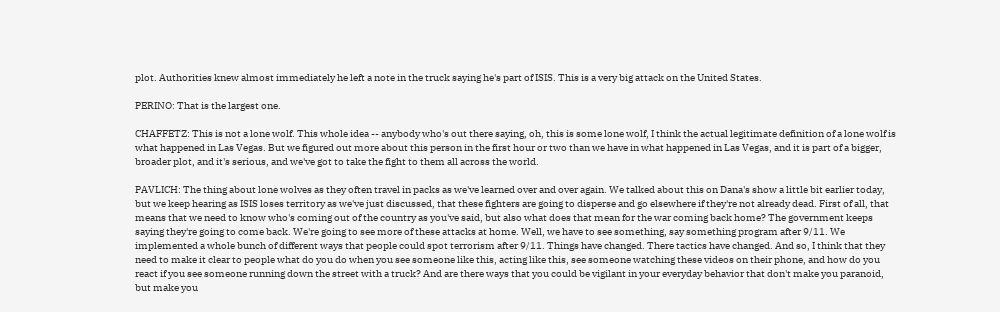plot. Authorities knew almost immediately he left a note in the truck saying he's part of ISIS. This is a very big attack on the United States.

PERINO: That is the largest one.

CHAFFETZ: This is not a lone wolf. This whole idea -- anybody who's out there saying, oh, this is some lone wolf, I think the actual legitimate definition of a lone wolf is what happened in Las Vegas. But we figured out more about this person in the first hour or two than we have in what happened in Las Vegas, and it is part of a bigger, broader plot, and it's serious, and we've got to take the fight to them all across the world.

PAVLICH: The thing about lone wolves as they often travel in packs as we've learned over and over again. We talked about this on Dana's show a little bit earlier today, but we keep hearing as ISIS loses territory as we've just discussed, that these fighters are going to disperse and go elsewhere if they're not already dead. First of all, that means that we need to know who's coming out of the country as you've said, but also what does that mean for the war coming back home? The government keeps saying they're going to come back. We're going to see more of these attacks at home. Well, we have to see something, say something program after 9/11. We implemented a whole bunch of different ways that people could spot terrorism after 9/11. Things have changed. There tactics have changed. And so, I think that they need to make it clear to people what do you do when you see someone like this, acting like this, see someone watching these videos on their phone, and how do you react if you see someone running down the street with a truck? And are there ways that you could be vigilant in your everyday behavior that don't make you paranoid, but make you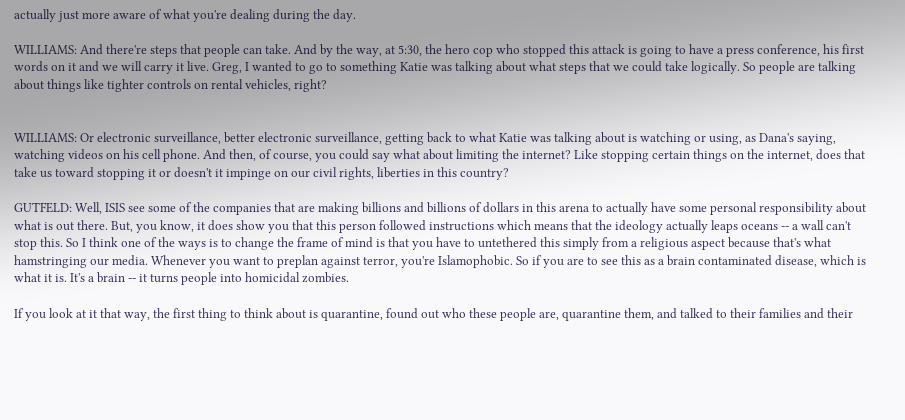actually just more aware of what you're dealing during the day.

WILLIAMS: And there're steps that people can take. And by the way, at 5:30, the hero cop who stopped this attack is going to have a press conference, his first words on it and we will carry it live. Greg, I wanted to go to something Katie was talking about what steps that we could take logically. So people are talking about things like tighter controls on rental vehicles, right?


WILLIAMS: Or electronic surveillance, better electronic surveillance, getting back to what Katie was talking about is watching or using, as Dana's saying, watching videos on his cell phone. And then, of course, you could say what about limiting the internet? Like stopping certain things on the internet, does that take us toward stopping it or doesn't it impinge on our civil rights, liberties in this country?

GUTFELD: Well, ISIS see some of the companies that are making billions and billions of dollars in this arena to actually have some personal responsibility about what is out there. But, you know, it does show you that this person followed instructions which means that the ideology actually leaps oceans -- a wall can't stop this. So I think one of the ways is to change the frame of mind is that you have to untethered this simply from a religious aspect because that's what hamstringing our media. Whenever you want to preplan against terror, you're Islamophobic. So if you are to see this as a brain contaminated disease, which is what it is. It's a brain -- it turns people into homicidal zombies.

If you look at it that way, the first thing to think about is quarantine, found out who these people are, quarantine them, and talked to their families and their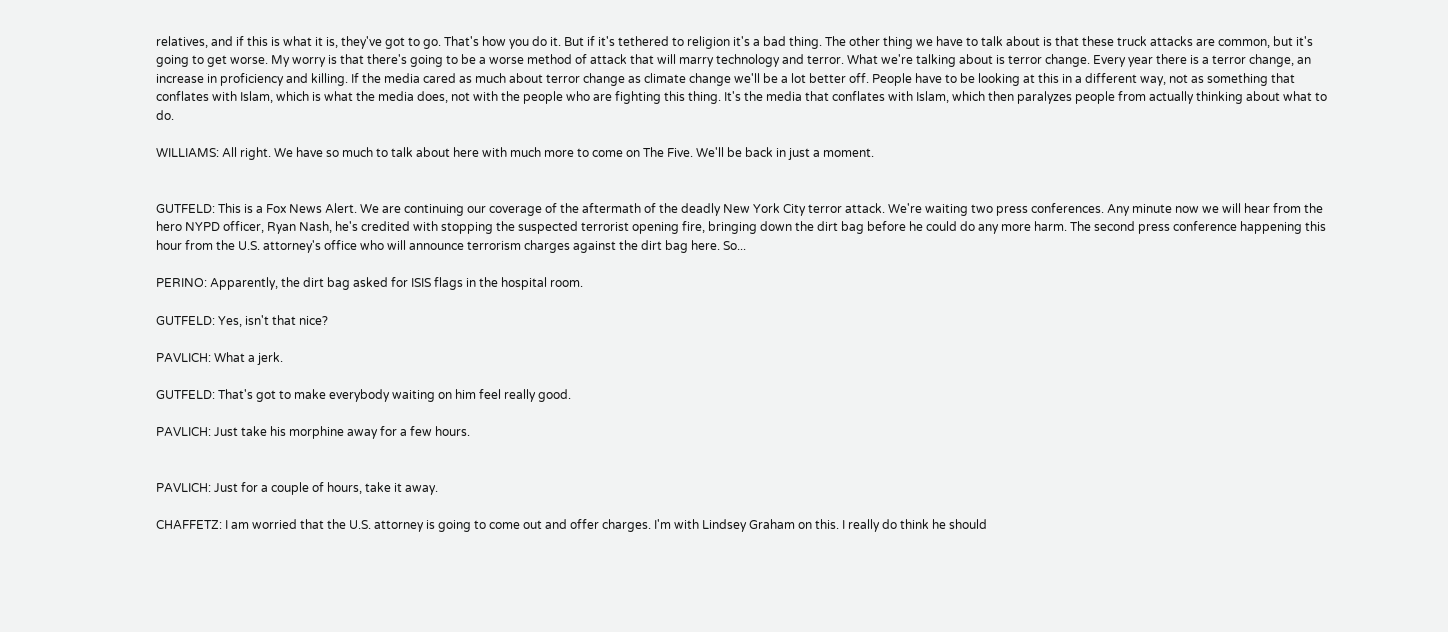relatives, and if this is what it is, they've got to go. That's how you do it. But if it's tethered to religion it's a bad thing. The other thing we have to talk about is that these truck attacks are common, but it's going to get worse. My worry is that there's going to be a worse method of attack that will marry technology and terror. What we're talking about is terror change. Every year there is a terror change, an increase in proficiency and killing. If the media cared as much about terror change as climate change we'll be a lot better off. People have to be looking at this in a different way, not as something that conflates with Islam, which is what the media does, not with the people who are fighting this thing. It's the media that conflates with Islam, which then paralyzes people from actually thinking about what to do.

WILLIAMS: All right. We have so much to talk about here with much more to come on The Five. We'll be back in just a moment.


GUTFELD: This is a Fox News Alert. We are continuing our coverage of the aftermath of the deadly New York City terror attack. We're waiting two press conferences. Any minute now we will hear from the hero NYPD officer, Ryan Nash, he's credited with stopping the suspected terrorist opening fire, bringing down the dirt bag before he could do any more harm. The second press conference happening this hour from the U.S. attorney's office who will announce terrorism charges against the dirt bag here. So...

PERINO: Apparently, the dirt bag asked for ISIS flags in the hospital room.

GUTFELD: Yes, isn't that nice?

PAVLICH: What a jerk.

GUTFELD: That's got to make everybody waiting on him feel really good.

PAVLICH: Just take his morphine away for a few hours.


PAVLICH: Just for a couple of hours, take it away.

CHAFFETZ: I am worried that the U.S. attorney is going to come out and offer charges. I'm with Lindsey Graham on this. I really do think he should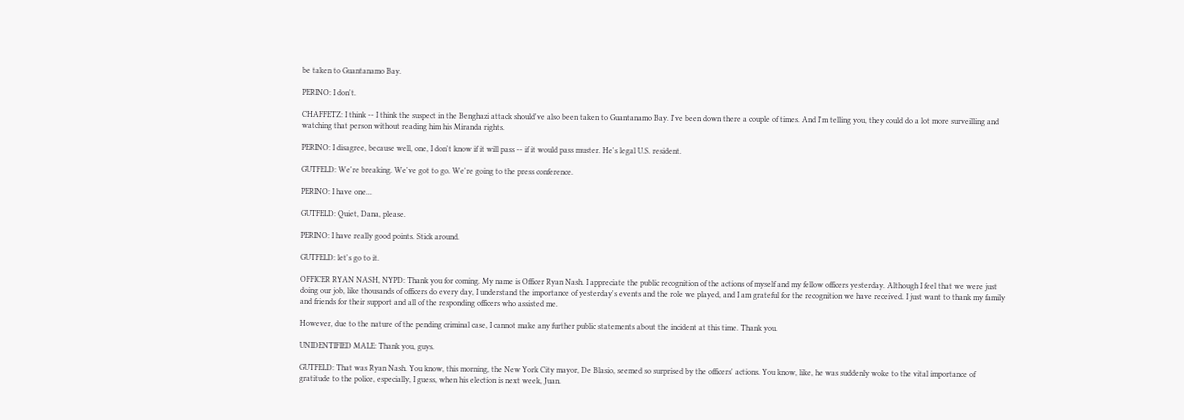be taken to Guantanamo Bay.

PERINO: I don't.

CHAFFETZ: I think -- I think the suspect in the Benghazi attack should've also been taken to Guantanamo Bay. I've been down there a couple of times. And I'm telling you, they could do a lot more surveilling and watching that person without reading him his Miranda rights.

PERINO: I disagree, because well, one, I don't know if it will pass -- if it would pass muster. He's legal U.S. resident.

GUTFELD: We're breaking. We've got to go. We're going to the press conference.

PERINO: I have one...

GUTFELD: Quiet, Dana, please.

PERINO: I have really good points. Stick around.

GUTFELD: let's go to it.

OFFICER RYAN NASH, NYPD: Thank you for coming. My name is Officer Ryan Nash. I appreciate the public recognition of the actions of myself and my fellow officers yesterday. Although I feel that we were just doing our job, like thousands of officers do every day, I understand the importance of yesterday's events and the role we played, and I am grateful for the recognition we have received. I just want to thank my family and friends for their support and all of the responding officers who assisted me.

However, due to the nature of the pending criminal case, I cannot make any further public statements about the incident at this time. Thank you.

UNIDENTIFIED MALE: Thank you, guys.

GUTFELD: That was Ryan Nash. You know, this morning, the New York City mayor, De Blasio, seemed so surprised by the officers' actions. You know, like, he was suddenly woke to the vital importance of gratitude to the police, especially, I guess, when his election is next week, Juan.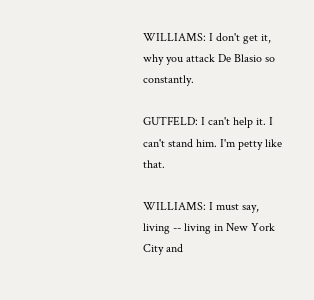WILLIAMS: I don't get it, why you attack De Blasio so constantly.

GUTFELD: I can't help it. I can't stand him. I'm petty like that.

WILLIAMS: I must say, living -- living in New York City and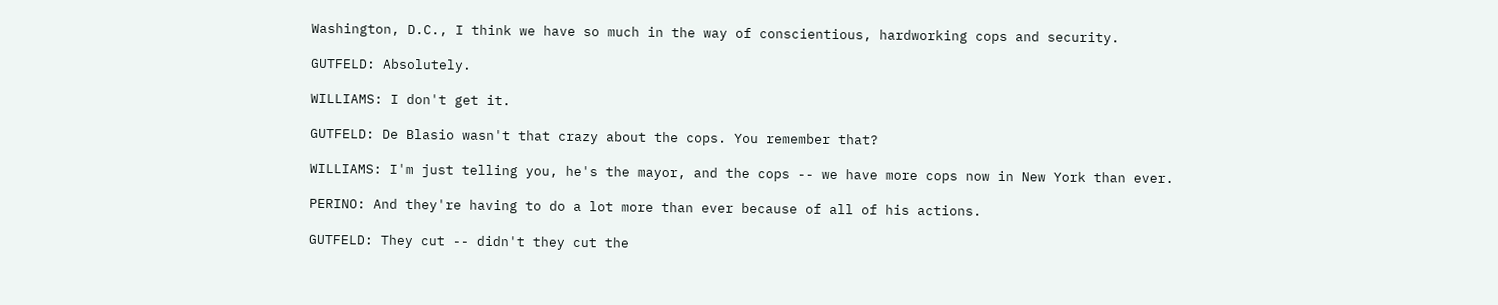Washington, D.C., I think we have so much in the way of conscientious, hardworking cops and security.

GUTFELD: Absolutely.

WILLIAMS: I don't get it.

GUTFELD: De Blasio wasn't that crazy about the cops. You remember that?

WILLIAMS: I'm just telling you, he's the mayor, and the cops -- we have more cops now in New York than ever.

PERINO: And they're having to do a lot more than ever because of all of his actions.

GUTFELD: They cut -- didn't they cut the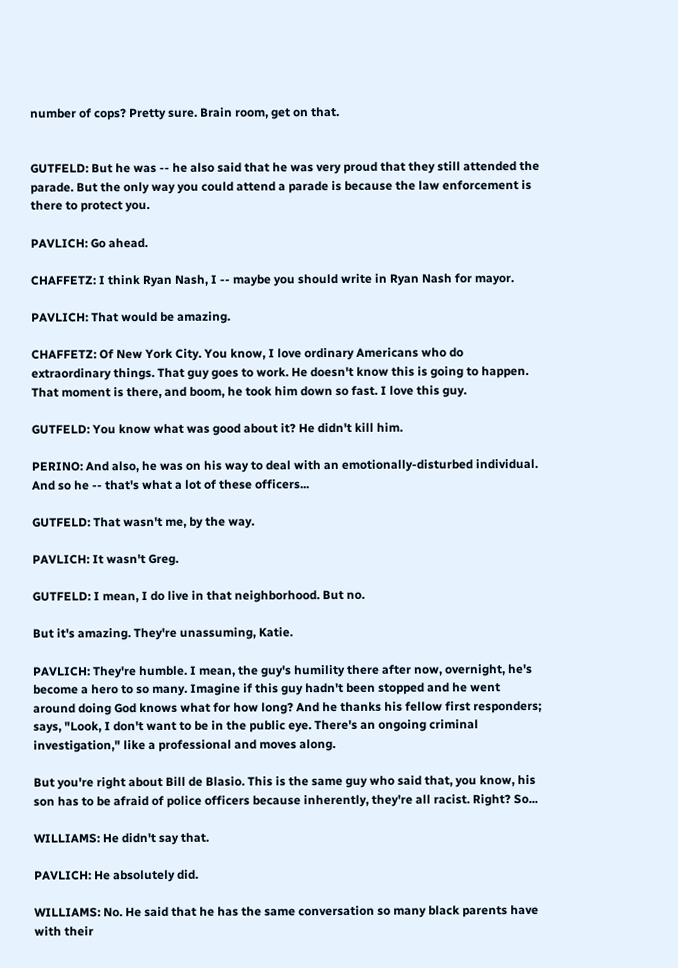number of cops? Pretty sure. Brain room, get on that.


GUTFELD: But he was -- he also said that he was very proud that they still attended the parade. But the only way you could attend a parade is because the law enforcement is there to protect you.

PAVLICH: Go ahead.

CHAFFETZ: I think Ryan Nash, I -- maybe you should write in Ryan Nash for mayor.

PAVLICH: That would be amazing.

CHAFFETZ: Of New York City. You know, I love ordinary Americans who do extraordinary things. That guy goes to work. He doesn't know this is going to happen. That moment is there, and boom, he took him down so fast. I love this guy.

GUTFELD: You know what was good about it? He didn't kill him.

PERINO: And also, he was on his way to deal with an emotionally-disturbed individual. And so he -- that's what a lot of these officers...

GUTFELD: That wasn't me, by the way.

PAVLICH: It wasn't Greg.

GUTFELD: I mean, I do live in that neighborhood. But no.

But it's amazing. They're unassuming, Katie.

PAVLICH: They're humble. I mean, the guy's humility there after now, overnight, he's become a hero to so many. Imagine if this guy hadn't been stopped and he went around doing God knows what for how long? And he thanks his fellow first responders; says, "Look, I don't want to be in the public eye. There's an ongoing criminal investigation," like a professional and moves along.

But you're right about Bill de Blasio. This is the same guy who said that, you know, his son has to be afraid of police officers because inherently, they're all racist. Right? So...

WILLIAMS: He didn't say that.

PAVLICH: He absolutely did.

WILLIAMS: No. He said that he has the same conversation so many black parents have with their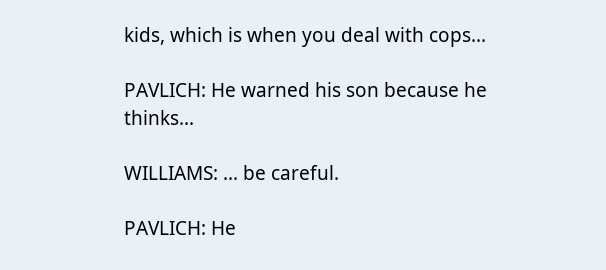kids, which is when you deal with cops...

PAVLICH: He warned his son because he thinks...

WILLIAMS: ... be careful.

PAVLICH: He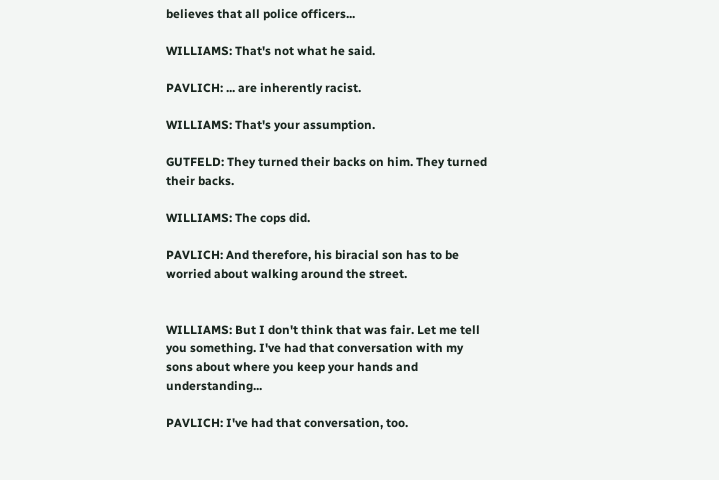believes that all police officers...

WILLIAMS: That's not what he said.

PAVLICH: ... are inherently racist.

WILLIAMS: That's your assumption.

GUTFELD: They turned their backs on him. They turned their backs.

WILLIAMS: The cops did.

PAVLICH: And therefore, his biracial son has to be worried about walking around the street.


WILLIAMS: But I don't think that was fair. Let me tell you something. I've had that conversation with my sons about where you keep your hands and understanding...

PAVLICH: I've had that conversation, too.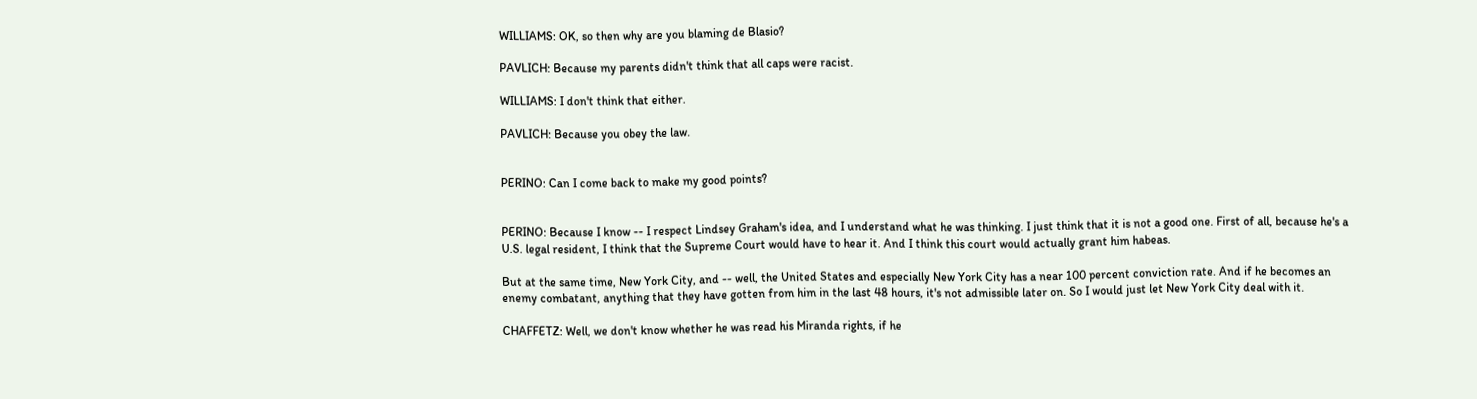WILLIAMS: OK, so then why are you blaming de Blasio?

PAVLICH: Because my parents didn't think that all caps were racist.

WILLIAMS: I don't think that either.

PAVLICH: Because you obey the law.


PERINO: Can I come back to make my good points?


PERINO: Because I know -- I respect Lindsey Graham's idea, and I understand what he was thinking. I just think that it is not a good one. First of all, because he's a U.S. legal resident, I think that the Supreme Court would have to hear it. And I think this court would actually grant him habeas.

But at the same time, New York City, and -- well, the United States and especially New York City has a near 100 percent conviction rate. And if he becomes an enemy combatant, anything that they have gotten from him in the last 48 hours, it's not admissible later on. So I would just let New York City deal with it.

CHAFFETZ: Well, we don't know whether he was read his Miranda rights, if he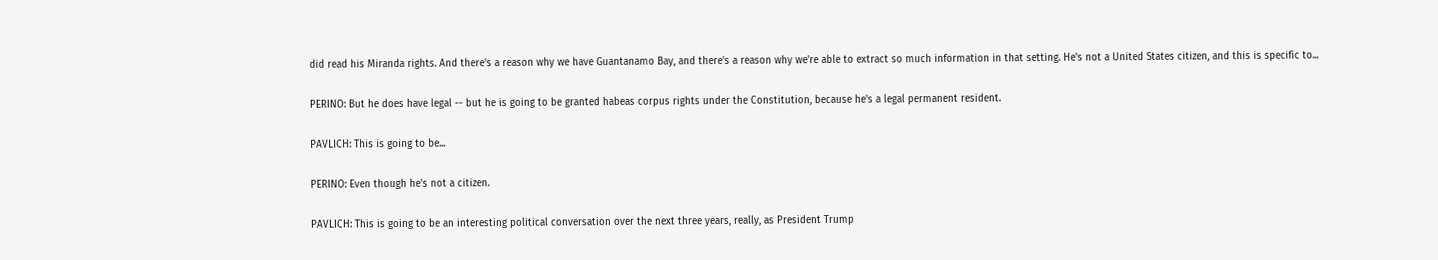did read his Miranda rights. And there's a reason why we have Guantanamo Bay, and there's a reason why we're able to extract so much information in that setting. He's not a United States citizen, and this is specific to...

PERINO: But he does have legal -- but he is going to be granted habeas corpus rights under the Constitution, because he's a legal permanent resident.

PAVLICH: This is going to be...

PERINO: Even though he's not a citizen.

PAVLICH: This is going to be an interesting political conversation over the next three years, really, as President Trump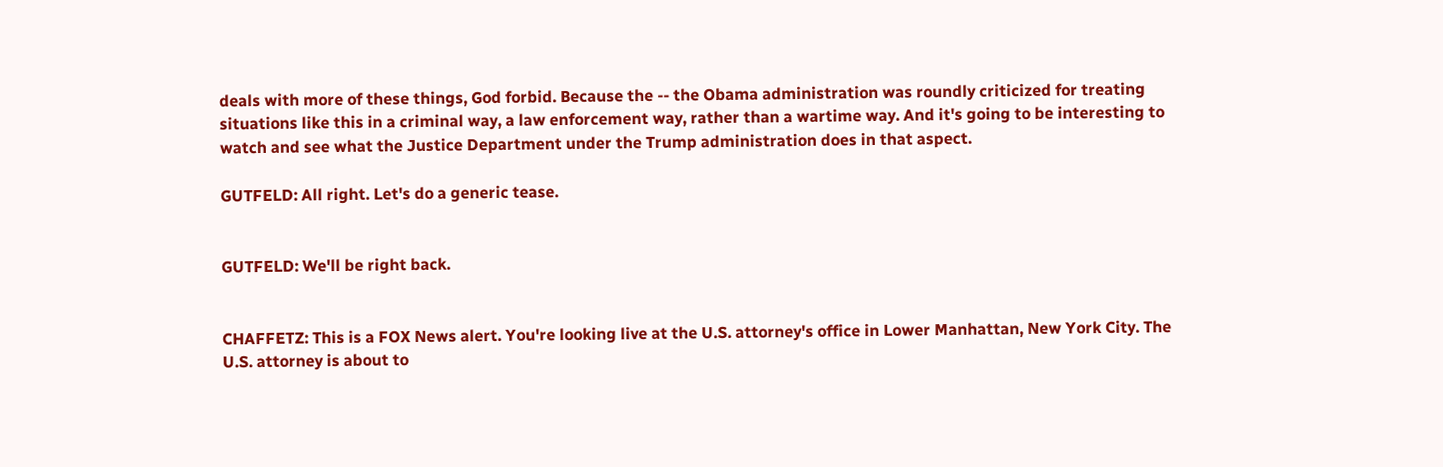deals with more of these things, God forbid. Because the -- the Obama administration was roundly criticized for treating situations like this in a criminal way, a law enforcement way, rather than a wartime way. And it's going to be interesting to watch and see what the Justice Department under the Trump administration does in that aspect.

GUTFELD: All right. Let's do a generic tease.


GUTFELD: We'll be right back.


CHAFFETZ: This is a FOX News alert. You're looking live at the U.S. attorney's office in Lower Manhattan, New York City. The U.S. attorney is about to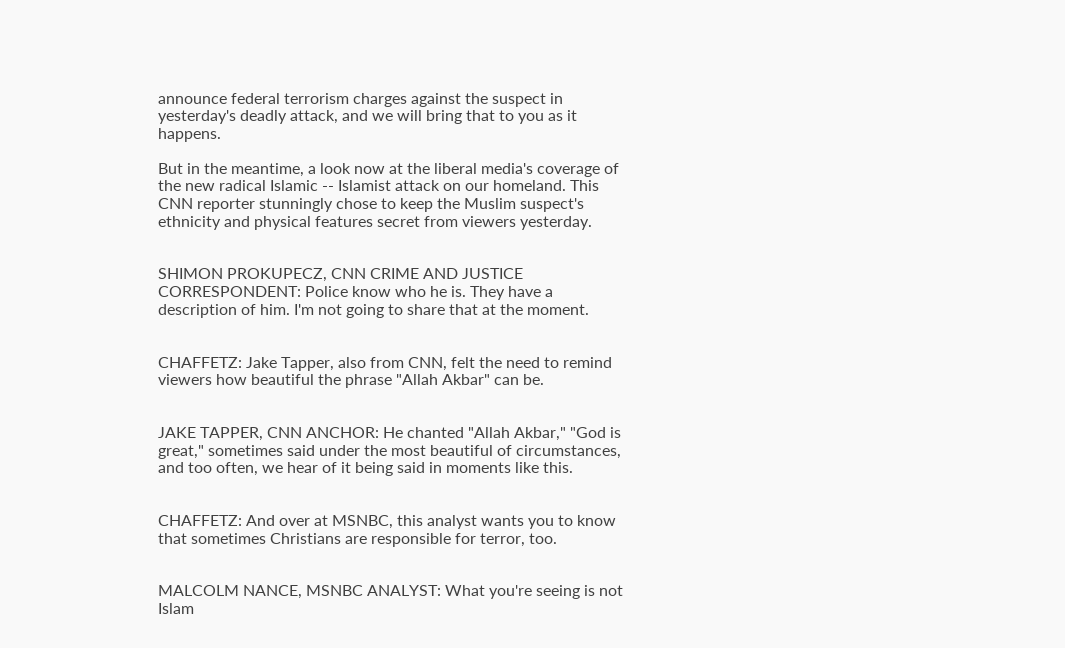announce federal terrorism charges against the suspect in yesterday's deadly attack, and we will bring that to you as it happens.

But in the meantime, a look now at the liberal media's coverage of the new radical Islamic -- Islamist attack on our homeland. This CNN reporter stunningly chose to keep the Muslim suspect's ethnicity and physical features secret from viewers yesterday.


SHIMON PROKUPECZ, CNN CRIME AND JUSTICE CORRESPONDENT: Police know who he is. They have a description of him. I'm not going to share that at the moment.


CHAFFETZ: Jake Tapper, also from CNN, felt the need to remind viewers how beautiful the phrase "Allah Akbar" can be.


JAKE TAPPER, CNN ANCHOR: He chanted "Allah Akbar," "God is great," sometimes said under the most beautiful of circumstances, and too often, we hear of it being said in moments like this.


CHAFFETZ: And over at MSNBC, this analyst wants you to know that sometimes Christians are responsible for terror, too.


MALCOLM NANCE, MSNBC ANALYST: What you're seeing is not Islam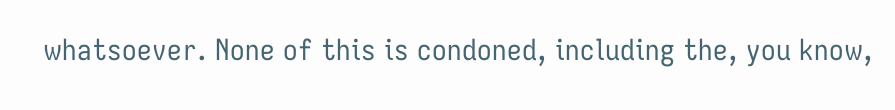whatsoever. None of this is condoned, including the, you know,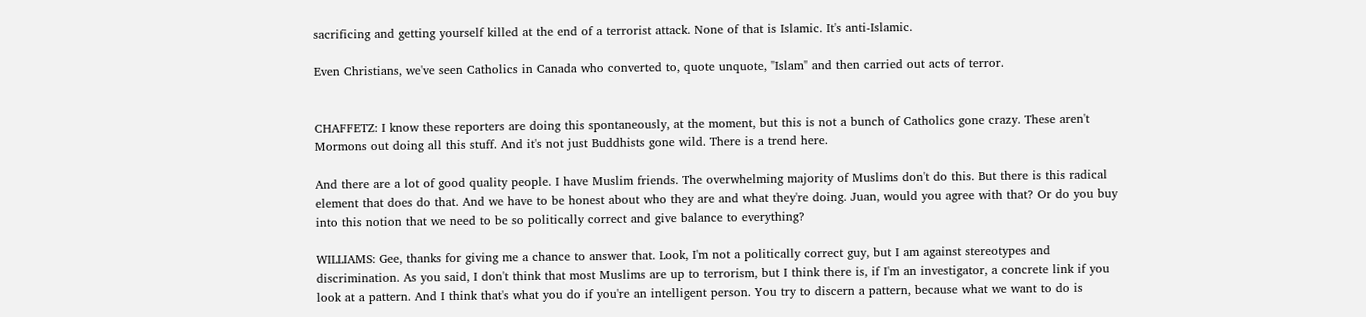sacrificing and getting yourself killed at the end of a terrorist attack. None of that is Islamic. It's anti-Islamic.

Even Christians, we've seen Catholics in Canada who converted to, quote unquote, "Islam" and then carried out acts of terror.


CHAFFETZ: I know these reporters are doing this spontaneously, at the moment, but this is not a bunch of Catholics gone crazy. These aren't Mormons out doing all this stuff. And it's not just Buddhists gone wild. There is a trend here.

And there are a lot of good quality people. I have Muslim friends. The overwhelming majority of Muslims don't do this. But there is this radical element that does do that. And we have to be honest about who they are and what they're doing. Juan, would you agree with that? Or do you buy into this notion that we need to be so politically correct and give balance to everything?

WILLIAMS: Gee, thanks for giving me a chance to answer that. Look, I'm not a politically correct guy, but I am against stereotypes and discrimination. As you said, I don't think that most Muslims are up to terrorism, but I think there is, if I'm an investigator, a concrete link if you look at a pattern. And I think that's what you do if you're an intelligent person. You try to discern a pattern, because what we want to do is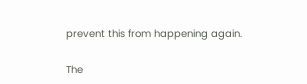prevent this from happening again.

The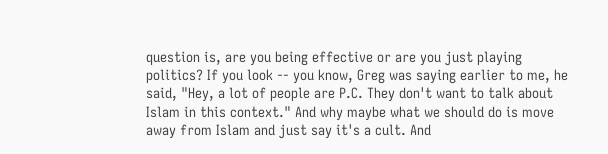question is, are you being effective or are you just playing politics? If you look -- you know, Greg was saying earlier to me, he said, "Hey, a lot of people are P.C. They don't want to talk about Islam in this context." And why maybe what we should do is move away from Islam and just say it's a cult. And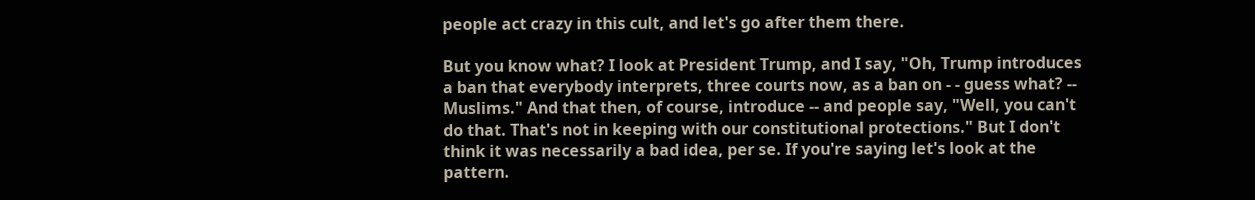people act crazy in this cult, and let's go after them there.

But you know what? I look at President Trump, and I say, "Oh, Trump introduces a ban that everybody interprets, three courts now, as a ban on - - guess what? -- Muslims." And that then, of course, introduce -- and people say, "Well, you can't do that. That's not in keeping with our constitutional protections." But I don't think it was necessarily a bad idea, per se. If you're saying let's look at the pattern.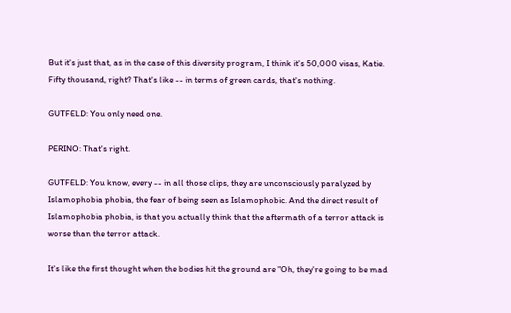But it's just that, as in the case of this diversity program, I think it's 50,000 visas, Katie. Fifty thousand, right? That's like -- in terms of green cards, that's nothing.

GUTFELD: You only need one.

PERINO: That's right.

GUTFELD: You know, every -- in all those clips, they are unconsciously paralyzed by Islamophobia phobia, the fear of being seen as Islamophobic. And the direct result of Islamophobia phobia, is that you actually think that the aftermath of a terror attack is worse than the terror attack.

It's like the first thought when the bodies hit the ground are "Oh, they're going to be mad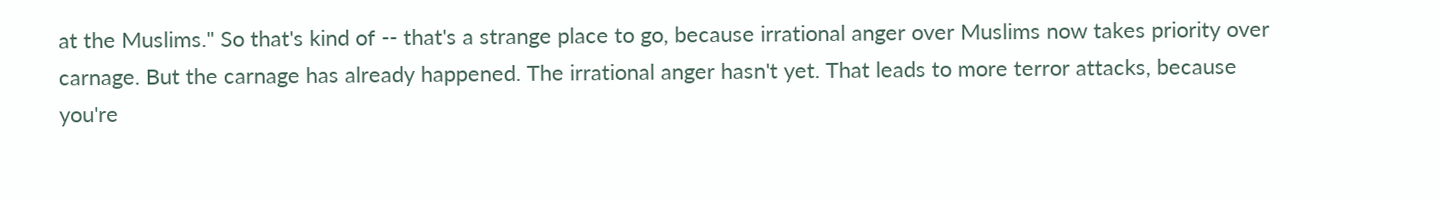at the Muslims." So that's kind of -- that's a strange place to go, because irrational anger over Muslims now takes priority over carnage. But the carnage has already happened. The irrational anger hasn't yet. That leads to more terror attacks, because you're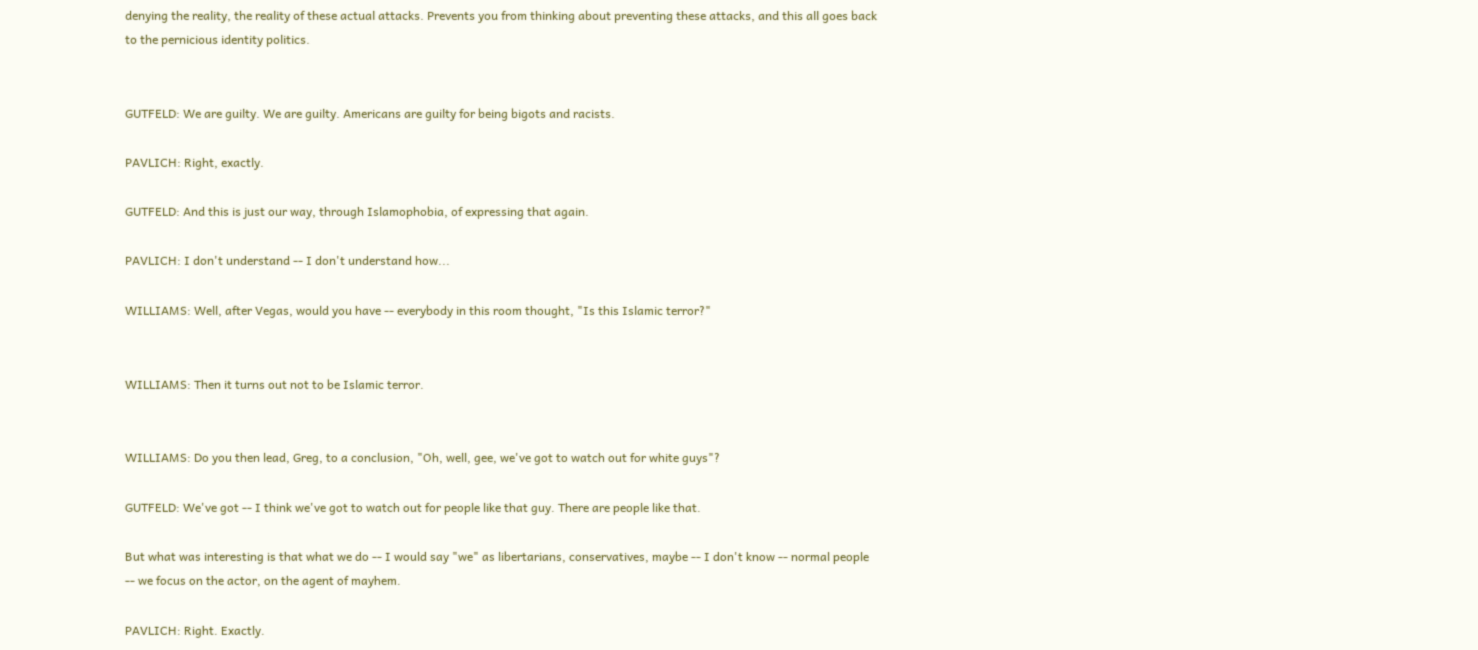denying the reality, the reality of these actual attacks. Prevents you from thinking about preventing these attacks, and this all goes back to the pernicious identity politics.


GUTFELD: We are guilty. We are guilty. Americans are guilty for being bigots and racists.

PAVLICH: Right, exactly.

GUTFELD: And this is just our way, through Islamophobia, of expressing that again.

PAVLICH: I don't understand -- I don't understand how...

WILLIAMS: Well, after Vegas, would you have -- everybody in this room thought, "Is this Islamic terror?"


WILLIAMS: Then it turns out not to be Islamic terror.


WILLIAMS: Do you then lead, Greg, to a conclusion, "Oh, well, gee, we've got to watch out for white guys"?

GUTFELD: We've got -- I think we've got to watch out for people like that guy. There are people like that.

But what was interesting is that what we do -- I would say "we" as libertarians, conservatives, maybe -- I don't know -- normal people -- we focus on the actor, on the agent of mayhem.

PAVLICH: Right. Exactly.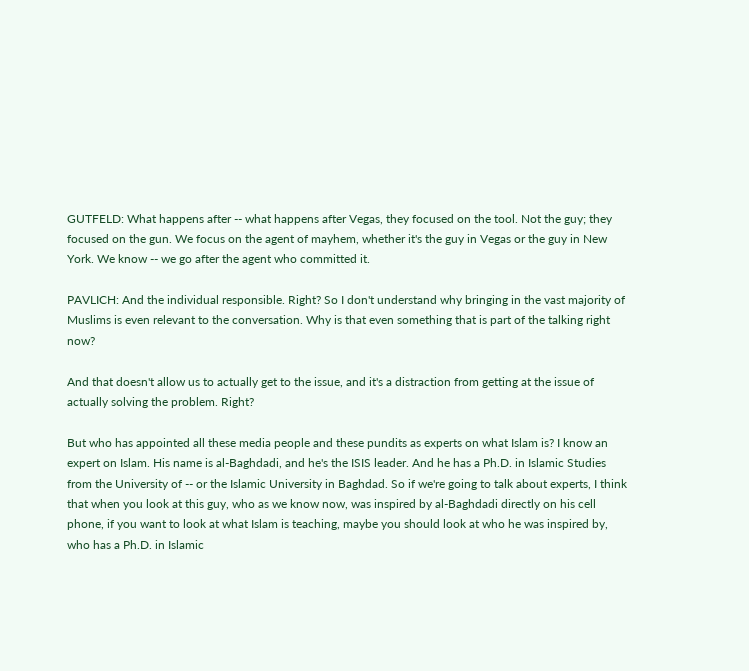GUTFELD: What happens after -- what happens after Vegas, they focused on the tool. Not the guy; they focused on the gun. We focus on the agent of mayhem, whether it's the guy in Vegas or the guy in New York. We know -- we go after the agent who committed it.

PAVLICH: And the individual responsible. Right? So I don't understand why bringing in the vast majority of Muslims is even relevant to the conversation. Why is that even something that is part of the talking right now?

And that doesn't allow us to actually get to the issue, and it's a distraction from getting at the issue of actually solving the problem. Right?

But who has appointed all these media people and these pundits as experts on what Islam is? I know an expert on Islam. His name is al-Baghdadi, and he's the ISIS leader. And he has a Ph.D. in Islamic Studies from the University of -- or the Islamic University in Baghdad. So if we're going to talk about experts, I think that when you look at this guy, who as we know now, was inspired by al-Baghdadi directly on his cell phone, if you want to look at what Islam is teaching, maybe you should look at who he was inspired by, who has a Ph.D. in Islamic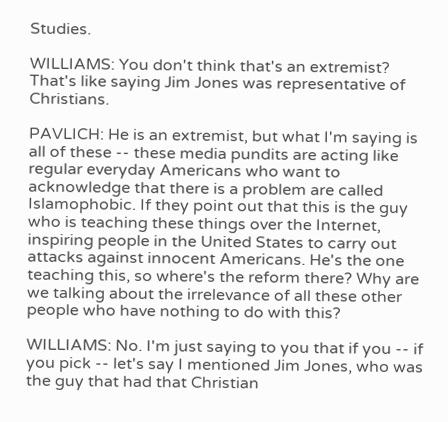Studies.

WILLIAMS: You don't think that's an extremist? That's like saying Jim Jones was representative of Christians.

PAVLICH: He is an extremist, but what I'm saying is all of these -- these media pundits are acting like regular everyday Americans who want to acknowledge that there is a problem are called Islamophobic. If they point out that this is the guy who is teaching these things over the Internet, inspiring people in the United States to carry out attacks against innocent Americans. He's the one teaching this, so where's the reform there? Why are we talking about the irrelevance of all these other people who have nothing to do with this?

WILLIAMS: No. I'm just saying to you that if you -- if you pick -- let's say I mentioned Jim Jones, who was the guy that had that Christian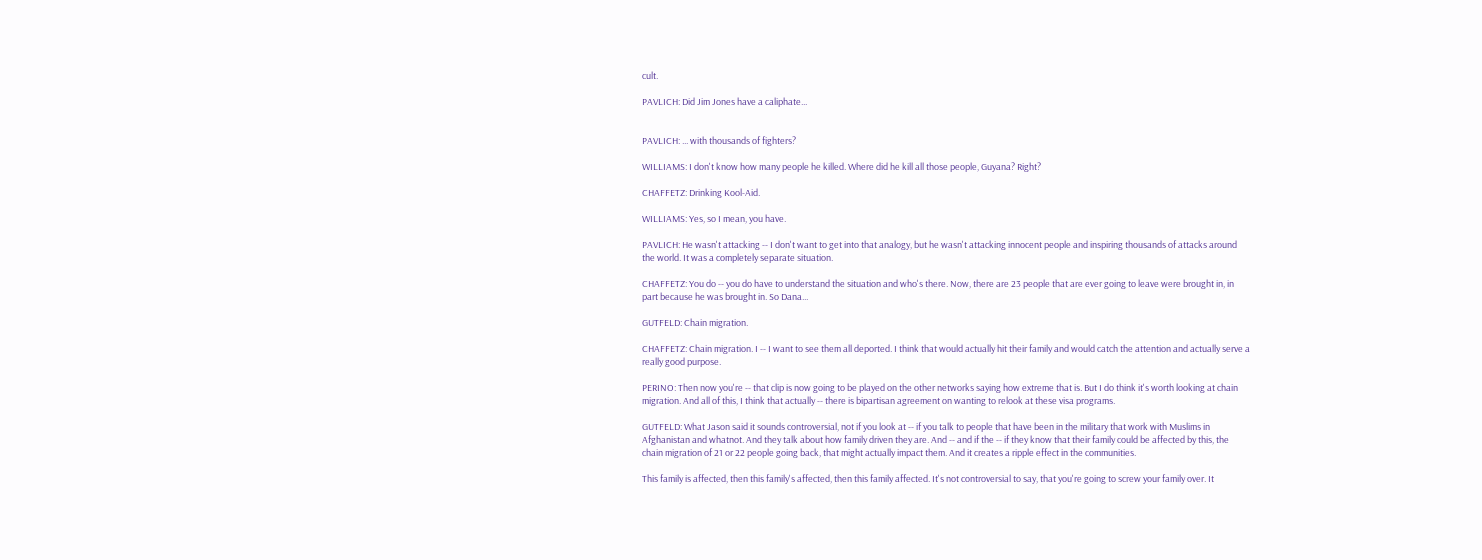cult.

PAVLICH: Did Jim Jones have a caliphate...


PAVLICH: ... with thousands of fighters?

WILLIAMS: I don't know how many people he killed. Where did he kill all those people, Guyana? Right?

CHAFFETZ: Drinking Kool-Aid.

WILLIAMS: Yes, so I mean, you have.

PAVLICH: He wasn't attacking -- I don't want to get into that analogy, but he wasn't attacking innocent people and inspiring thousands of attacks around the world. It was a completely separate situation.

CHAFFETZ: You do -- you do have to understand the situation and who's there. Now, there are 23 people that are ever going to leave were brought in, in part because he was brought in. So Dana...

GUTFELD: Chain migration.

CHAFFETZ: Chain migration. I -- I want to see them all deported. I think that would actually hit their family and would catch the attention and actually serve a really good purpose.

PERINO: Then now you're -- that clip is now going to be played on the other networks saying how extreme that is. But I do think it's worth looking at chain migration. And all of this, I think that actually -- there is bipartisan agreement on wanting to relook at these visa programs.

GUTFELD: What Jason said it sounds controversial, not if you look at -- if you talk to people that have been in the military that work with Muslims in Afghanistan and whatnot. And they talk about how family driven they are. And -- and if the -- if they know that their family could be affected by this, the chain migration of 21 or 22 people going back, that might actually impact them. And it creates a ripple effect in the communities.

This family is affected, then this family's affected, then this family affected. It's not controversial to say, that you're going to screw your family over. It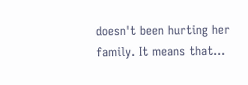doesn't been hurting her family. It means that...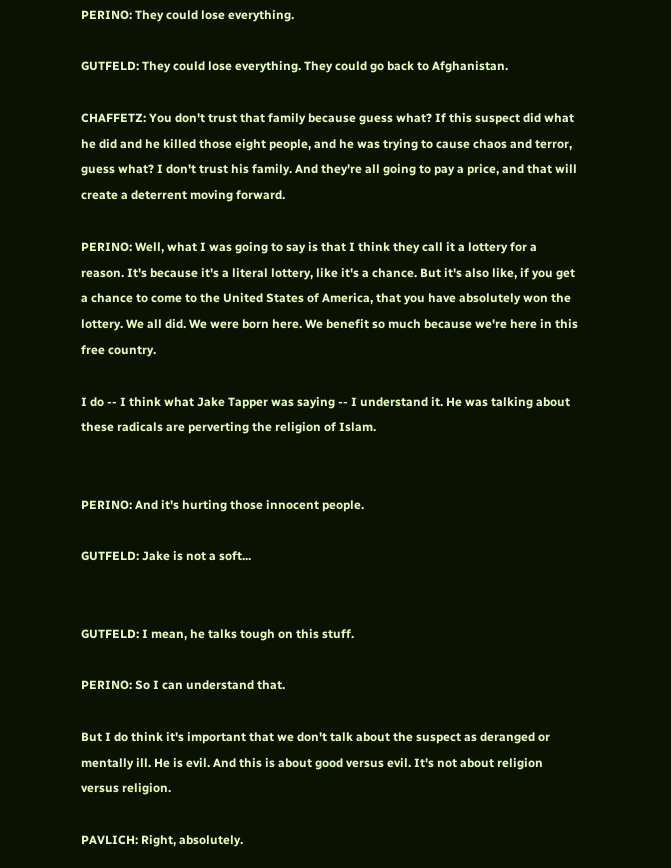PERINO: They could lose everything.

GUTFELD: They could lose everything. They could go back to Afghanistan.

CHAFFETZ: You don't trust that family because guess what? If this suspect did what he did and he killed those eight people, and he was trying to cause chaos and terror, guess what? I don't trust his family. And they're all going to pay a price, and that will create a deterrent moving forward.

PERINO: Well, what I was going to say is that I think they call it a lottery for a reason. It's because it's a literal lottery, like it's a chance. But it's also like, if you get a chance to come to the United States of America, that you have absolutely won the lottery. We all did. We were born here. We benefit so much because we're here in this free country.

I do -- I think what Jake Tapper was saying -- I understand it. He was talking about these radicals are perverting the religion of Islam.


PERINO: And it's hurting those innocent people.

GUTFELD: Jake is not a soft...


GUTFELD: I mean, he talks tough on this stuff.

PERINO: So I can understand that.

But I do think it's important that we don't talk about the suspect as deranged or mentally ill. He is evil. And this is about good versus evil. It's not about religion versus religion.

PAVLICH: Right, absolutely.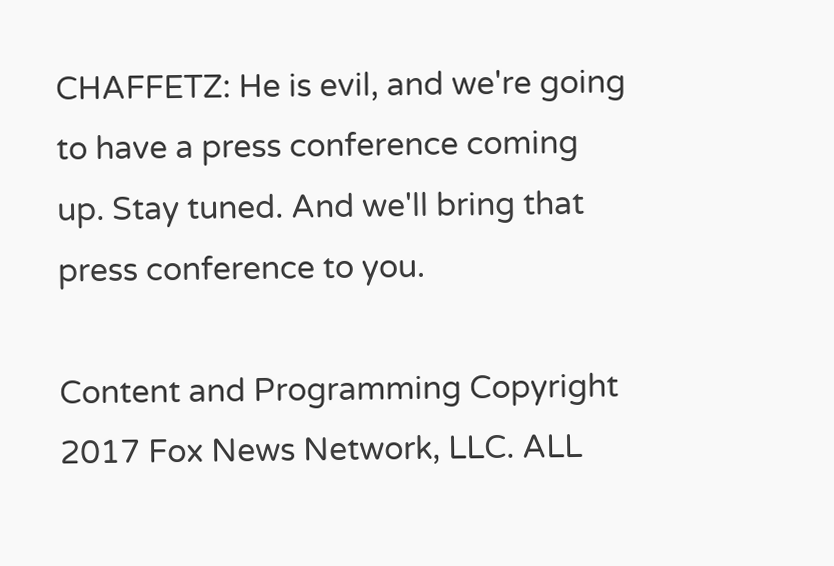CHAFFETZ: He is evil, and we're going to have a press conference coming up. Stay tuned. And we'll bring that press conference to you.

Content and Programming Copyright 2017 Fox News Network, LLC. ALL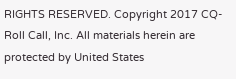RIGHTS RESERVED. Copyright 2017 CQ-Roll Call, Inc. All materials herein are protected by United States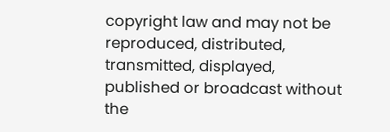copyright law and may not be reproduced, distributed, transmitted, displayed, published or broadcast without the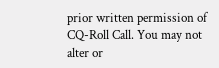prior written permission of CQ-Roll Call. You may not alter or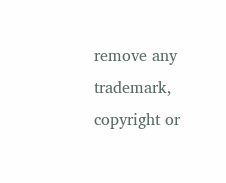remove any trademark, copyright or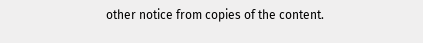other notice from copies of the content.